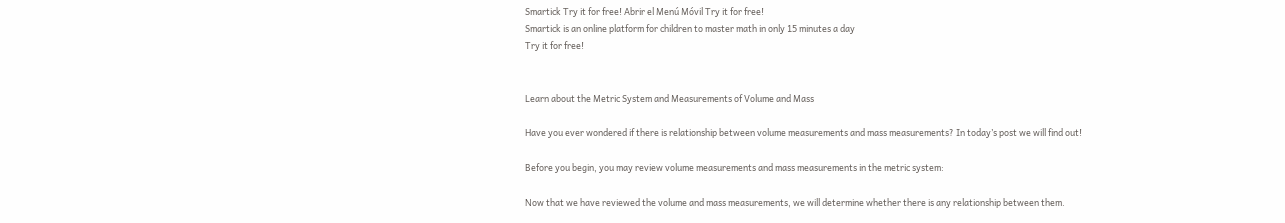Smartick Try it for free! Abrir el Menú Móvil Try it for free!
Smartick is an online platform for children to master math in only 15 minutes a day
Try it for free!


Learn about the Metric System and Measurements of Volume and Mass

Have you ever wondered if there is relationship between volume measurements and mass measurements? In today’s post we will find out!

Before you begin, you may review volume measurements and mass measurements in the metric system:

Now that we have reviewed the volume and mass measurements, we will determine whether there is any relationship between them.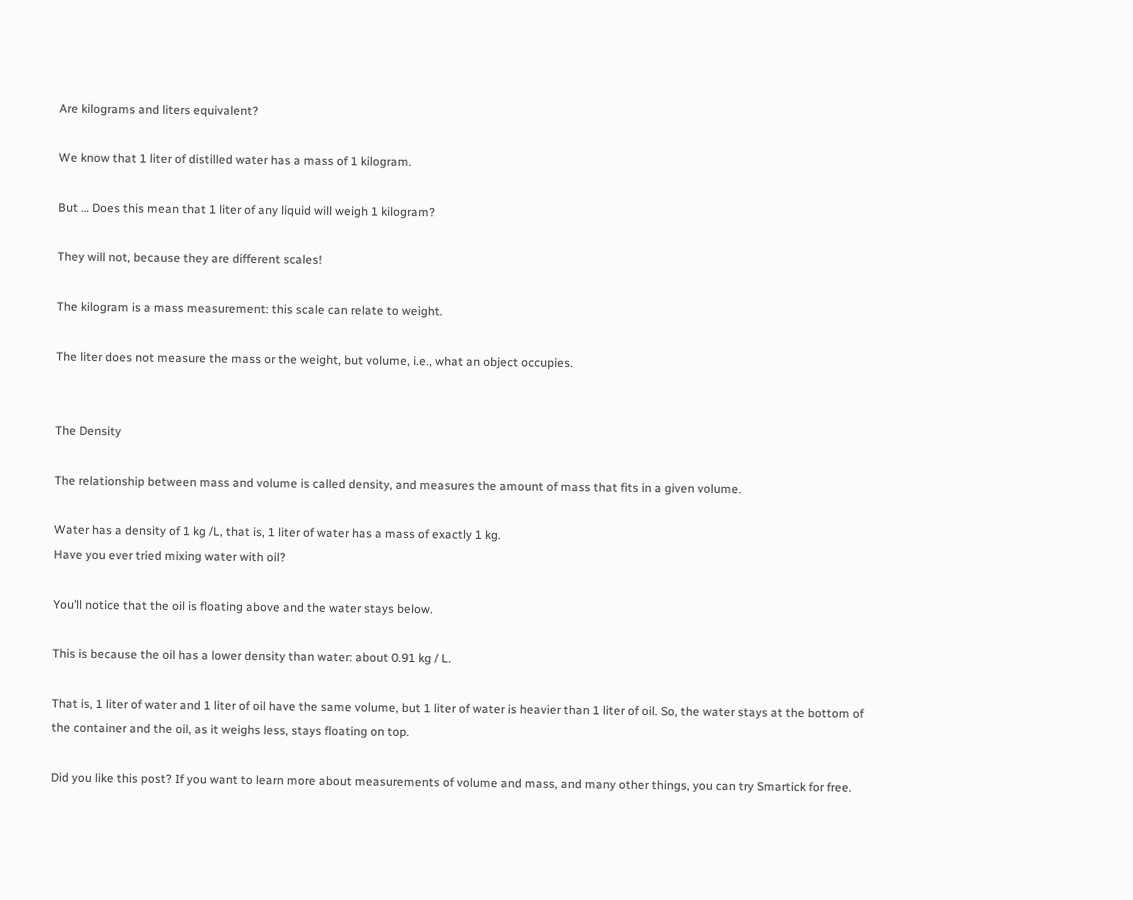Are kilograms and liters equivalent?

We know that 1 liter of distilled water has a mass of 1 kilogram.

But … Does this mean that 1 liter of any liquid will weigh 1 kilogram?

They will not, because they are different scales!

The kilogram is a mass measurement: this scale can relate to weight.

The liter does not measure the mass or the weight, but volume, i.e., what an object occupies.


The Density

The relationship between mass and volume is called density, and measures the amount of mass that fits in a given volume.

Water has a density of 1 kg /L, that is, 1 liter of water has a mass of exactly 1 kg.
Have you ever tried mixing water with oil?

You’ll notice that the oil is floating above and the water stays below.

This is because the oil has a lower density than water: about 0.91 kg / L.

That is, 1 liter of water and 1 liter of oil have the same volume, but 1 liter of water is heavier than 1 liter of oil. So, the water stays at the bottom of the container and the oil, as it weighs less, stays floating on top.

Did you like this post? If you want to learn more about measurements of volume and mass, and many other things, you can try Smartick for free.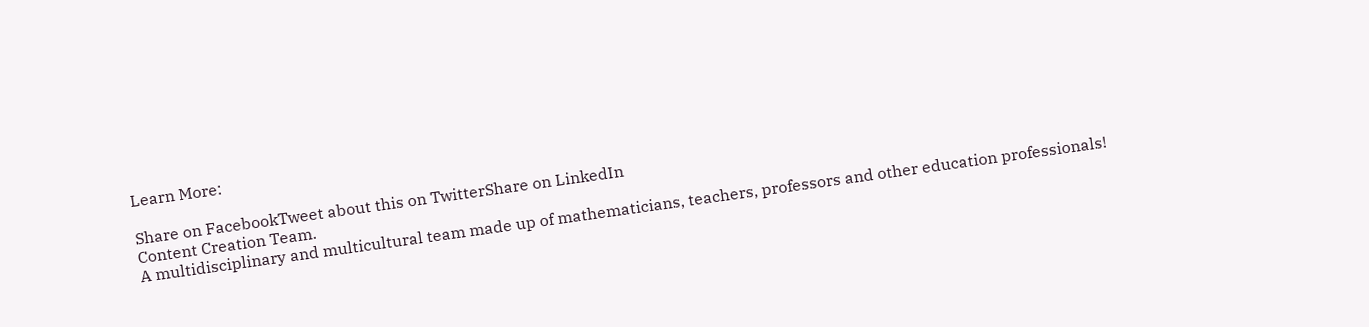Learn More:

Share on FacebookTweet about this on TwitterShare on LinkedIn
Content Creation Team.
A multidisciplinary and multicultural team made up of mathematicians, teachers, professors and other education professionals!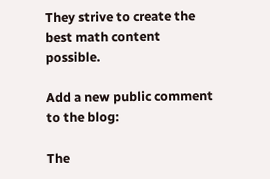They strive to create the best math content possible.

Add a new public comment to the blog:

The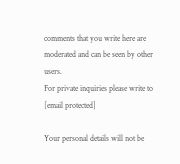comments that you write here are moderated and can be seen by other users.
For private inquiries please write to [email protected]

Your personal details will not be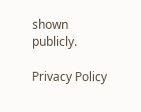shown publicly.

Privacy Policy